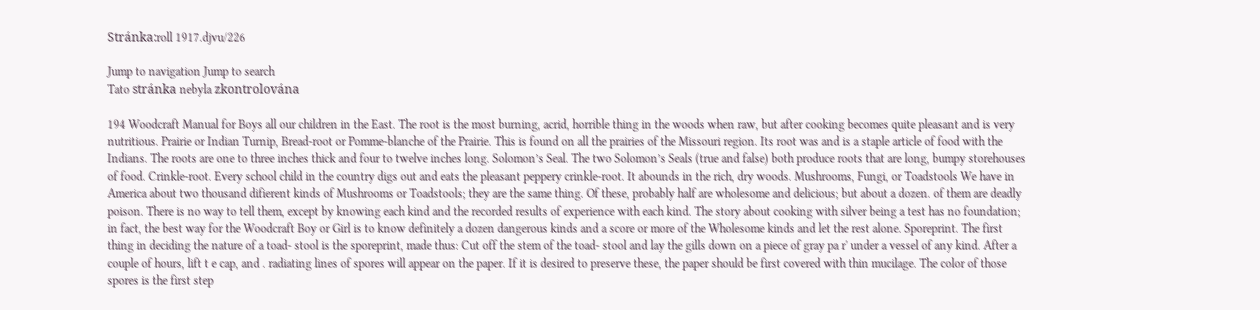Stránka:roll 1917.djvu/226

Jump to navigation Jump to search
Tato stránka nebyla zkontrolována

194 Woodcraft Manual for Boys all our children in the East. The root is the most burning, acrid, horrible thing in the woods when raw, but after cooking becomes quite pleasant and is very nutritious. Prairie or Indian Turnip, Bread-root or Pomme-blanche of the Prairie. This is found on all the prairies of the Missouri region. Its root was and is a staple article of food with the Indians. The roots are one to three inches thick and four to twelve inches long. Solomon’s Seal. The two Solomon’s Seals (true and false) both produce roots that are long, bumpy storehouses of food. Crinkle-root. Every school child in the country digs out and eats the pleasant peppery crinkle-root. It abounds in the rich, dry woods. Mushrooms, Fungi, or Toadstools We have in America about two thousand difierent kinds of Mushrooms or Toadstools; they are the same thing. Of these, probably half are wholesome and delicious; but about a dozen. of them are deadly poison. There is no way to tell them, except by knowing each kind and the recorded results of experience with each kind. The story about cooking with silver being a test has no foundation; in fact, the best way for the Woodcraft Boy or Girl is to know definitely a dozen dangerous kinds and a score or more of the Wholesome kinds and let the rest alone. Sporeprint. The first thing in deciding the nature of a toad- stool is the sporeprint, made thus: Cut off the stem of the toad- stool and lay the gills down on a piece of gray pa r' under a vessel of any kind. After a couple of hours, lift t e cap, and . radiating lines of spores will appear on the paper. If it is desired to preserve these, the paper should be first covered with thin mucilage. The color of those spores is the first step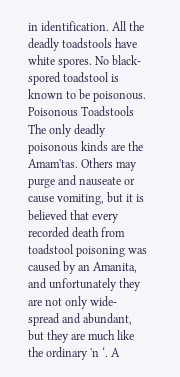in identification. All the deadly toadstools have white spores. No black-spored toadstool is known to be poisonous. Poisonous Toadstools The only deadly poisonous kinds are the Amam'tas. Others may purge and nauseate or cause vomiting, but it is believed that every recorded death from toadstool poisoning was caused by an Amanita, and unfortunately they are not only wide- spread and abundant, but they are much like the ordinary 'n ‘. A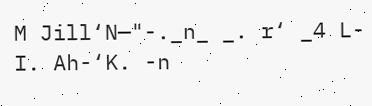M Jill‘N—"-._n_ _. r‘ _4 L- I. Ah-‘K. -n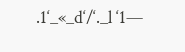.1‘_«_d‘/‘._l ‘1—